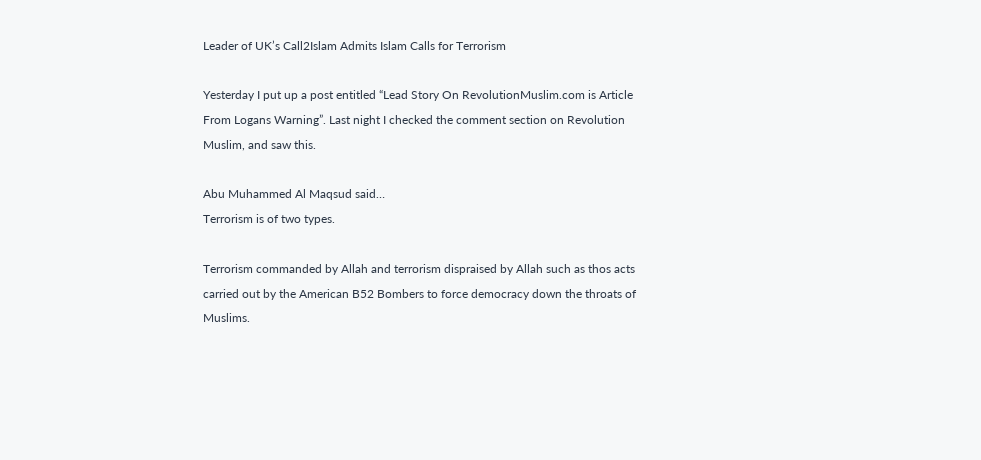Leader of UK’s Call2Islam Admits Islam Calls for Terrorism

Yesterday I put up a post entitled “Lead Story On RevolutionMuslim.com is Article From Logans Warning”. Last night I checked the comment section on Revolution Muslim, and saw this.

Abu Muhammed Al Maqsud said…
Terrorism is of two types.

Terrorism commanded by Allah and terrorism dispraised by Allah such as thos acts carried out by the American B52 Bombers to force democracy down the throats of Muslims.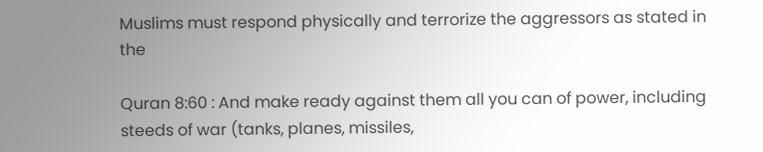Muslims must respond physically and terrorize the aggressors as stated in the

Quran 8:60 : And make ready against them all you can of power, including steeds of war (tanks, planes, missiles,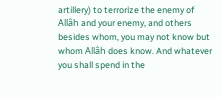artillery) to terrorize the enemy of Allâh and your enemy, and others besides whom, you may not know but whom Allâh does know. And whatever you shall spend in the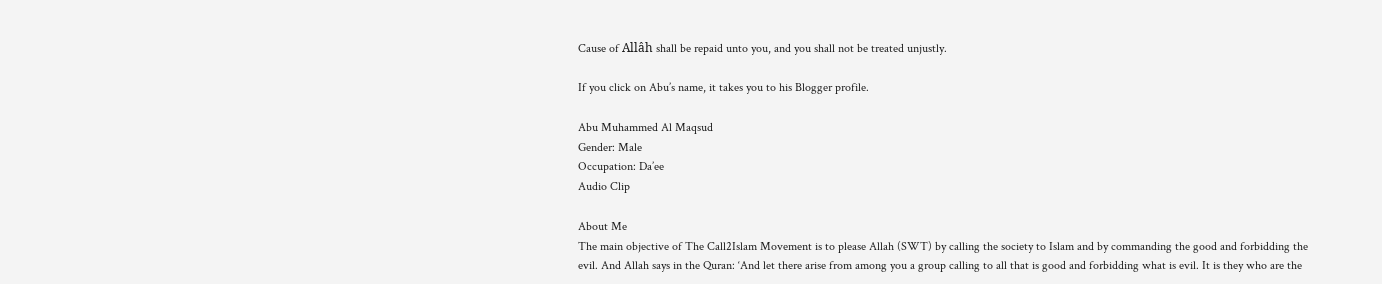Cause of Allâh shall be repaid unto you, and you shall not be treated unjustly.

If you click on Abu’s name, it takes you to his Blogger profile.

Abu Muhammed Al Maqsud
Gender: Male
Occupation: Da’ee
Audio Clip

About Me
The main objective of The Call2Islam Movement is to please Allah (SWT) by calling the society to Islam and by commanding the good and forbidding the evil. And Allah says in the Quran: ‘And let there arise from among you a group calling to all that is good and forbidding what is evil. It is they who are the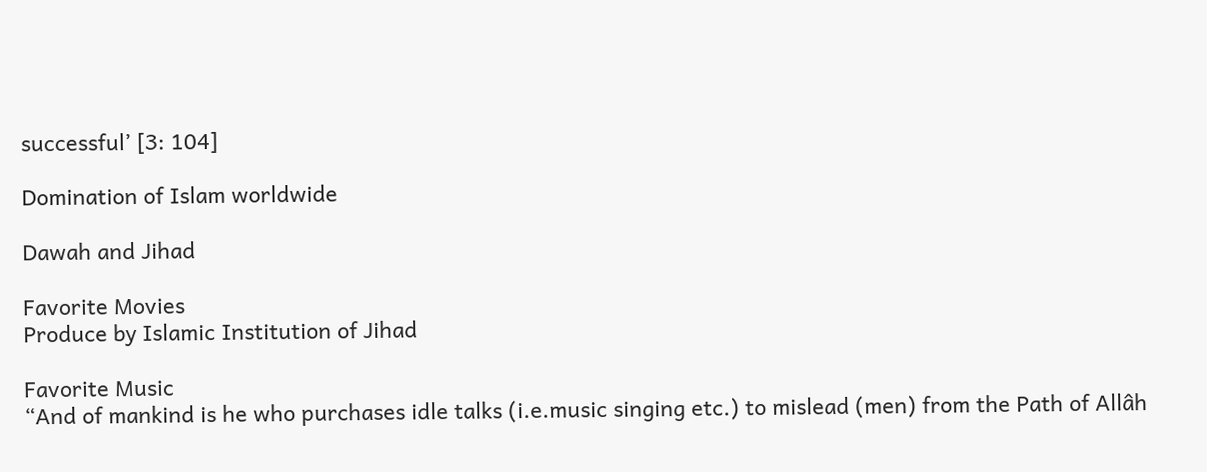successful’ [3: 104]

Domination of Islam worldwide

Dawah and Jihad

Favorite Movies
Produce by Islamic Institution of Jihad

Favorite Music
“And of mankind is he who purchases idle talks (i.e.music singing etc.) to mislead (men) from the Path of Allâh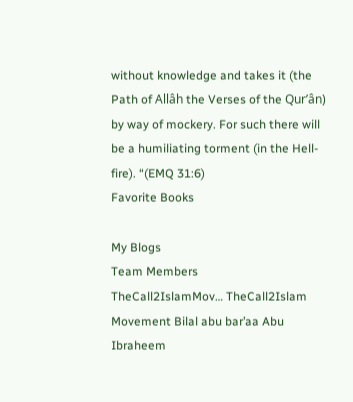without knowledge and takes it (the Path of Allâh the Verses of the Qur’ân) by way of mockery. For such there will be a humiliating torment (in the Hell-fire). “(EMQ 31:6)
Favorite Books

My Blogs
Team Members
TheCall2IslamMov… TheCall2Islam Movement Bilal abu bar’aa Abu Ibraheem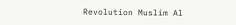Revolution Muslim Al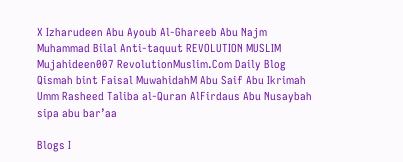X Izharudeen Abu Ayoub Al-Ghareeb Abu Najm Muhammad Bilal Anti-taquut REVOLUTION MUSLIM Mujahideen007 RevolutionMuslim.Com Daily Blog Qismah bint Faisal MuwahidahM Abu Saif Abu Ikrimah Umm Rasheed Taliba al-Quran AlFirdaus Abu Nusaybah sipa abu bar’aa

Blogs I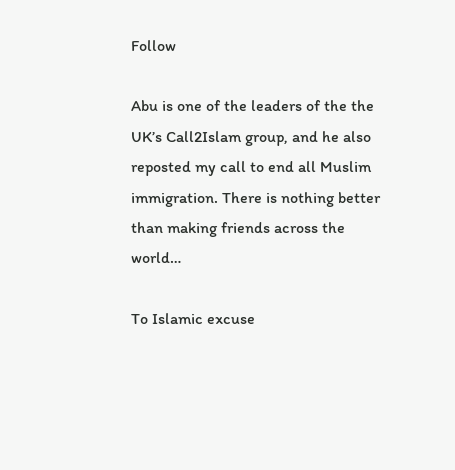Follow

Abu is one of the leaders of the the UK’s Call2Islam group, and he also reposted my call to end all Muslim immigration. There is nothing better than making friends across the world…

To Islamic excuse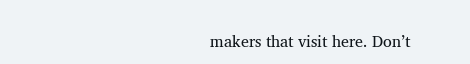makers that visit here. Don’t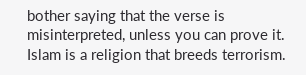bother saying that the verse is misinterpreted, unless you can prove it. Islam is a religion that breeds terrorism.